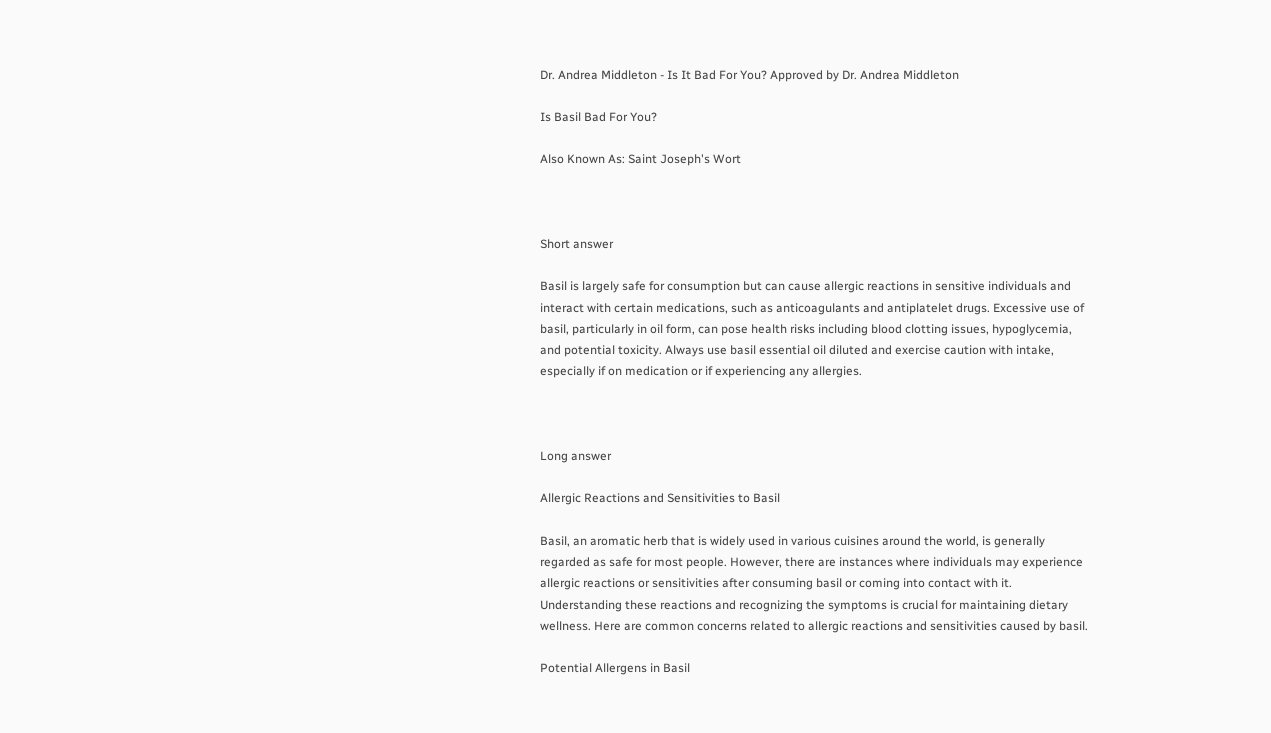Dr. Andrea Middleton - Is It Bad For You? Approved by Dr. Andrea Middleton

Is Basil Bad For You?

Also Known As: Saint Joseph's Wort



Short answer

Basil is largely safe for consumption but can cause allergic reactions in sensitive individuals and interact with certain medications, such as anticoagulants and antiplatelet drugs. Excessive use of basil, particularly in oil form, can pose health risks including blood clotting issues, hypoglycemia, and potential toxicity. Always use basil essential oil diluted and exercise caution with intake, especially if on medication or if experiencing any allergies.



Long answer

Allergic Reactions and Sensitivities to Basil

Basil, an aromatic herb that is widely used in various cuisines around the world, is generally regarded as safe for most people. However, there are instances where individuals may experience allergic reactions or sensitivities after consuming basil or coming into contact with it. Understanding these reactions and recognizing the symptoms is crucial for maintaining dietary wellness. Here are common concerns related to allergic reactions and sensitivities caused by basil.

Potential Allergens in Basil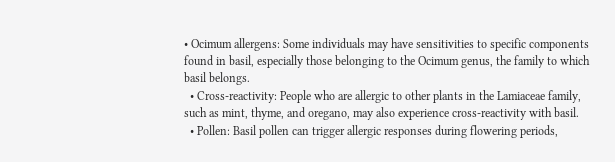• Ocimum allergens: Some individuals may have sensitivities to specific components found in basil, especially those belonging to the Ocimum genus, the family to which basil belongs.
  • Cross-reactivity: People who are allergic to other plants in the Lamiaceae family, such as mint, thyme, and oregano, may also experience cross-reactivity with basil.
  • Pollen: Basil pollen can trigger allergic responses during flowering periods,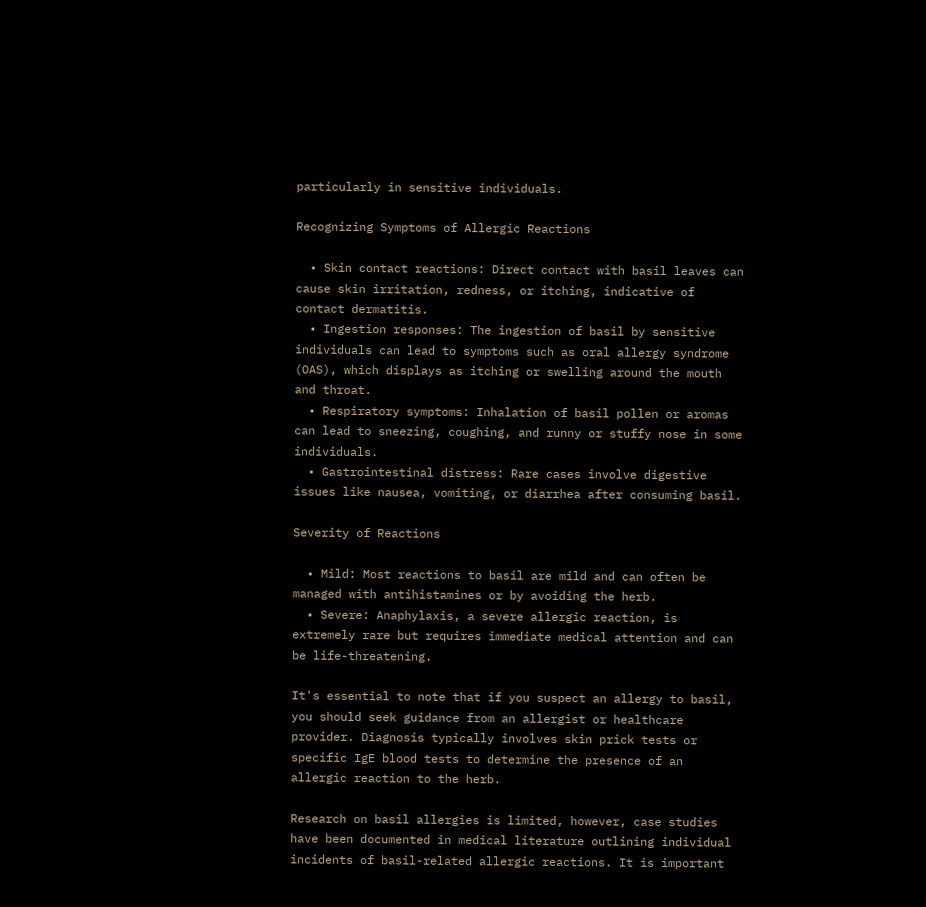particularly in sensitive individuals.

Recognizing Symptoms of Allergic Reactions

  • Skin contact reactions: Direct contact with basil leaves can cause skin irritation, redness, or itching, indicative of contact dermatitis.
  • Ingestion responses: The ingestion of basil by sensitive individuals can lead to symptoms such as oral allergy syndrome (OAS), which displays as itching or swelling around the mouth and throat.
  • Respiratory symptoms: Inhalation of basil pollen or aromas can lead to sneezing, coughing, and runny or stuffy nose in some individuals.
  • Gastrointestinal distress: Rare cases involve digestive issues like nausea, vomiting, or diarrhea after consuming basil.

Severity of Reactions

  • Mild: Most reactions to basil are mild and can often be managed with antihistamines or by avoiding the herb.
  • Severe: Anaphylaxis, a severe allergic reaction, is extremely rare but requires immediate medical attention and can be life-threatening.

It's essential to note that if you suspect an allergy to basil, you should seek guidance from an allergist or healthcare provider. Diagnosis typically involves skin prick tests or specific IgE blood tests to determine the presence of an allergic reaction to the herb.

Research on basil allergies is limited, however, case studies have been documented in medical literature outlining individual incidents of basil-related allergic reactions. It is important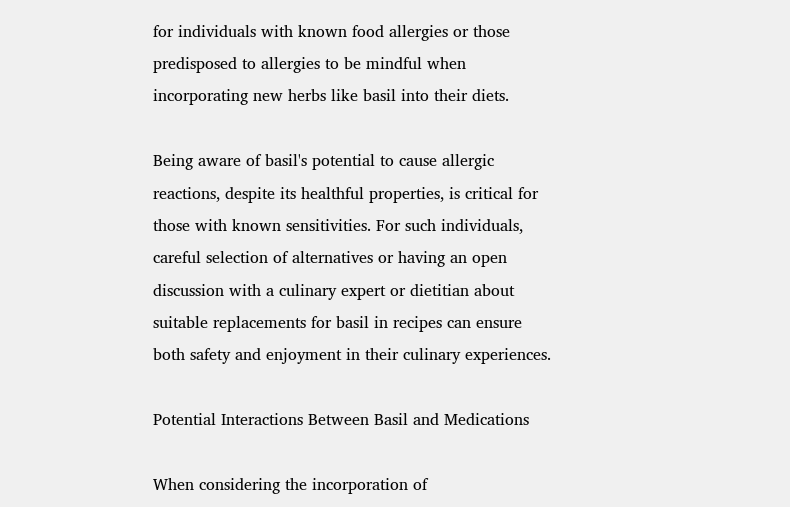for individuals with known food allergies or those predisposed to allergies to be mindful when incorporating new herbs like basil into their diets.

Being aware of basil's potential to cause allergic reactions, despite its healthful properties, is critical for those with known sensitivities. For such individuals, careful selection of alternatives or having an open discussion with a culinary expert or dietitian about suitable replacements for basil in recipes can ensure both safety and enjoyment in their culinary experiences.

Potential Interactions Between Basil and Medications

When considering the incorporation of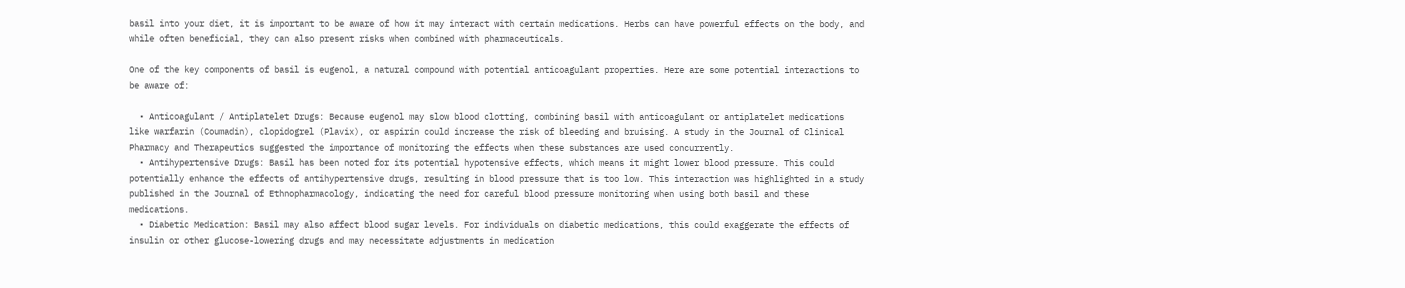basil into your diet, it is important to be aware of how it may interact with certain medications. Herbs can have powerful effects on the body, and while often beneficial, they can also present risks when combined with pharmaceuticals.

One of the key components of basil is eugenol, a natural compound with potential anticoagulant properties. Here are some potential interactions to be aware of:

  • Anticoagulant / Antiplatelet Drugs: Because eugenol may slow blood clotting, combining basil with anticoagulant or antiplatelet medications like warfarin (Coumadin), clopidogrel (Plavix), or aspirin could increase the risk of bleeding and bruising. A study in the Journal of Clinical Pharmacy and Therapeutics suggested the importance of monitoring the effects when these substances are used concurrently.
  • Antihypertensive Drugs: Basil has been noted for its potential hypotensive effects, which means it might lower blood pressure. This could potentially enhance the effects of antihypertensive drugs, resulting in blood pressure that is too low. This interaction was highlighted in a study published in the Journal of Ethnopharmacology, indicating the need for careful blood pressure monitoring when using both basil and these medications.
  • Diabetic Medication: Basil may also affect blood sugar levels. For individuals on diabetic medications, this could exaggerate the effects of insulin or other glucose-lowering drugs and may necessitate adjustments in medication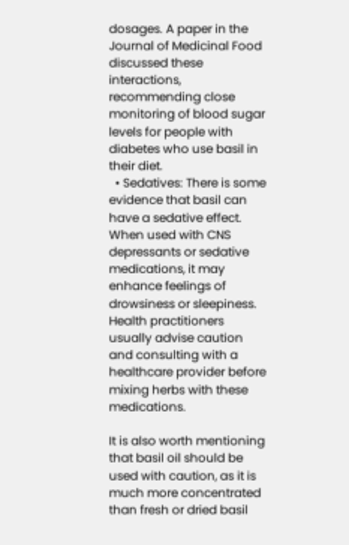dosages. A paper in the Journal of Medicinal Food discussed these interactions, recommending close monitoring of blood sugar levels for people with diabetes who use basil in their diet.
  • Sedatives: There is some evidence that basil can have a sedative effect. When used with CNS depressants or sedative medications, it may enhance feelings of drowsiness or sleepiness. Health practitioners usually advise caution and consulting with a healthcare provider before mixing herbs with these medications.

It is also worth mentioning that basil oil should be used with caution, as it is much more concentrated than fresh or dried basil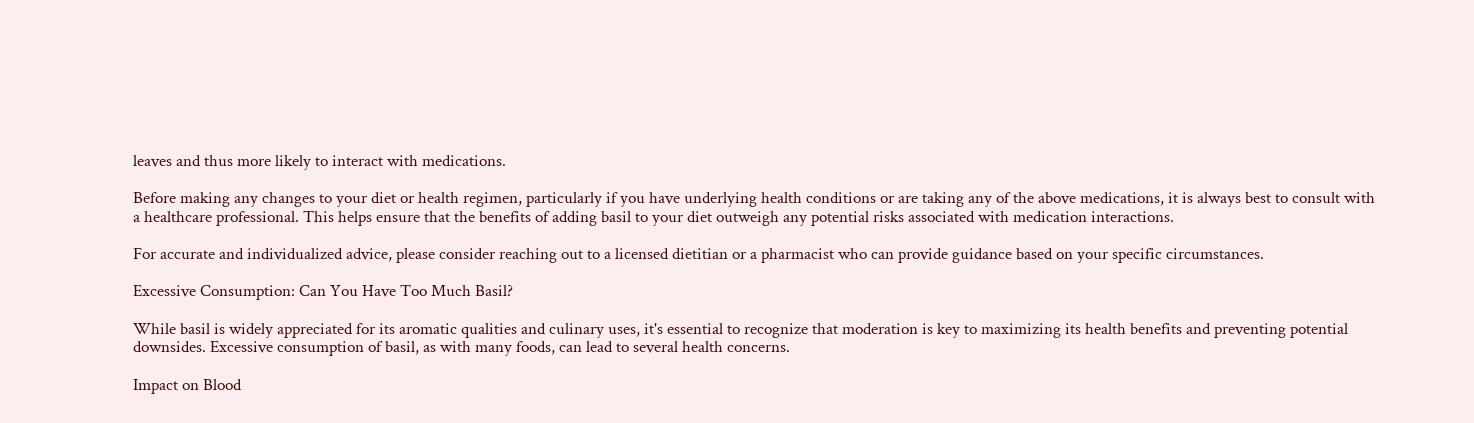leaves and thus more likely to interact with medications.

Before making any changes to your diet or health regimen, particularly if you have underlying health conditions or are taking any of the above medications, it is always best to consult with a healthcare professional. This helps ensure that the benefits of adding basil to your diet outweigh any potential risks associated with medication interactions.

For accurate and individualized advice, please consider reaching out to a licensed dietitian or a pharmacist who can provide guidance based on your specific circumstances.

Excessive Consumption: Can You Have Too Much Basil?

While basil is widely appreciated for its aromatic qualities and culinary uses, it's essential to recognize that moderation is key to maximizing its health benefits and preventing potential downsides. Excessive consumption of basil, as with many foods, can lead to several health concerns.

Impact on Blood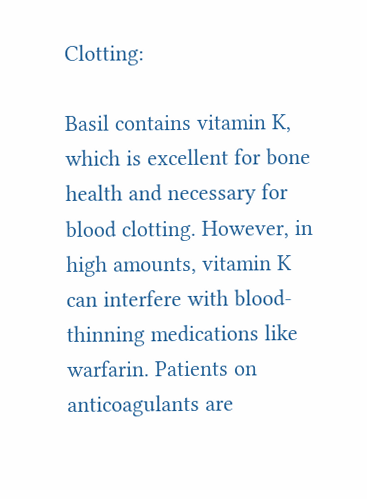Clotting:

Basil contains vitamin K, which is excellent for bone health and necessary for blood clotting. However, in high amounts, vitamin K can interfere with blood-thinning medications like warfarin. Patients on anticoagulants are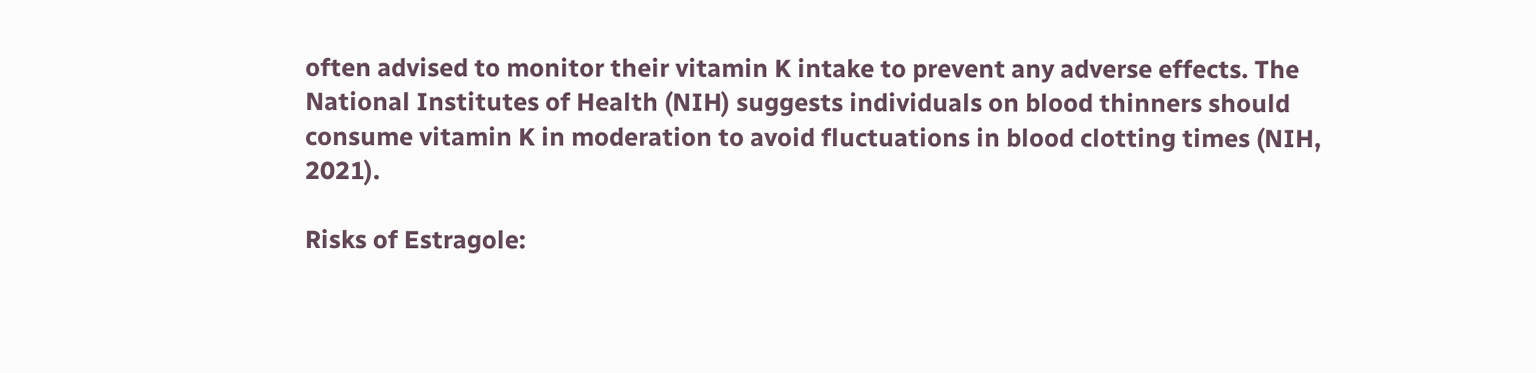often advised to monitor their vitamin K intake to prevent any adverse effects. The National Institutes of Health (NIH) suggests individuals on blood thinners should consume vitamin K in moderation to avoid fluctuations in blood clotting times (NIH, 2021).

Risks of Estragole: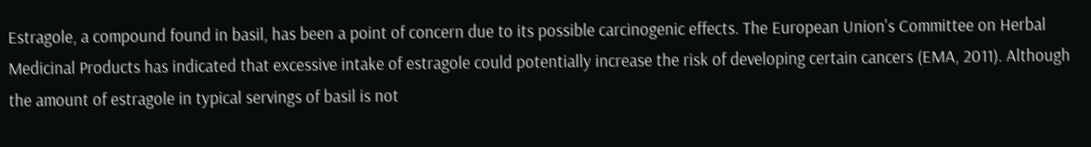Estragole, a compound found in basil, has been a point of concern due to its possible carcinogenic effects. The European Union's Committee on Herbal Medicinal Products has indicated that excessive intake of estragole could potentially increase the risk of developing certain cancers (EMA, 2011). Although the amount of estragole in typical servings of basil is not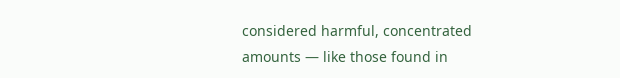considered harmful, concentrated amounts — like those found in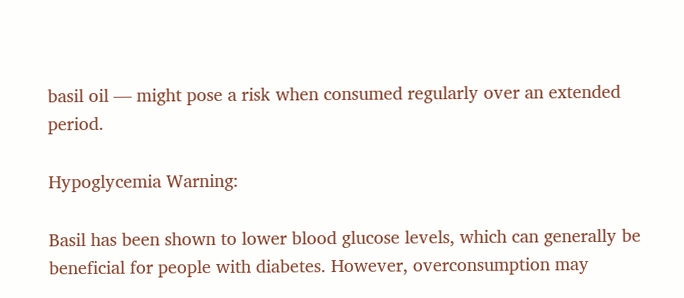basil oil — might pose a risk when consumed regularly over an extended period.

Hypoglycemia Warning:

Basil has been shown to lower blood glucose levels, which can generally be beneficial for people with diabetes. However, overconsumption may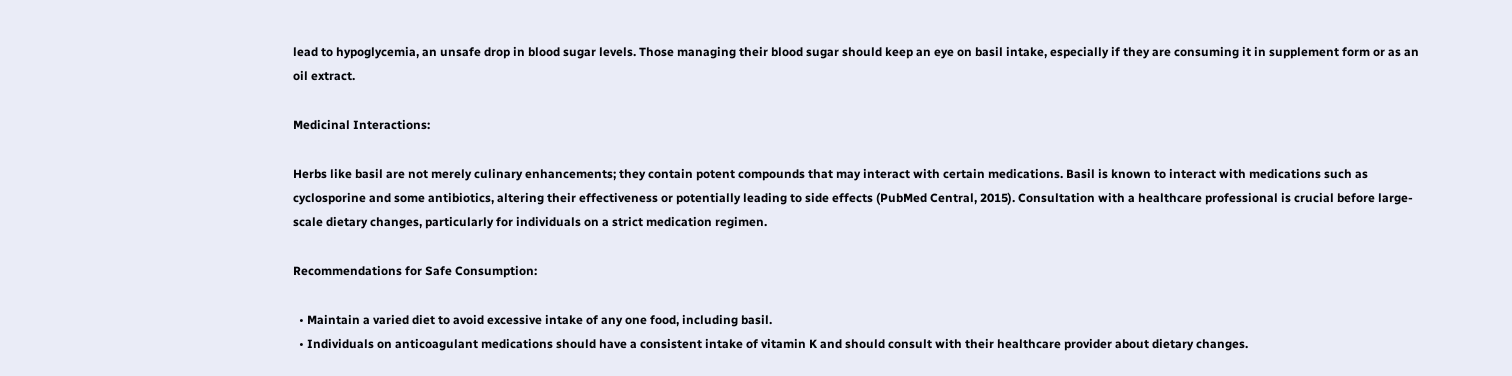lead to hypoglycemia, an unsafe drop in blood sugar levels. Those managing their blood sugar should keep an eye on basil intake, especially if they are consuming it in supplement form or as an oil extract.

Medicinal Interactions:

Herbs like basil are not merely culinary enhancements; they contain potent compounds that may interact with certain medications. Basil is known to interact with medications such as cyclosporine and some antibiotics, altering their effectiveness or potentially leading to side effects (PubMed Central, 2015). Consultation with a healthcare professional is crucial before large-scale dietary changes, particularly for individuals on a strict medication regimen.

Recommendations for Safe Consumption:

  • Maintain a varied diet to avoid excessive intake of any one food, including basil.
  • Individuals on anticoagulant medications should have a consistent intake of vitamin K and should consult with their healthcare provider about dietary changes.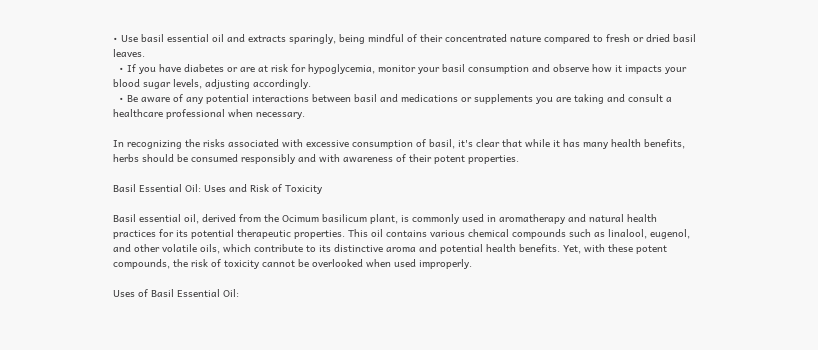• Use basil essential oil and extracts sparingly, being mindful of their concentrated nature compared to fresh or dried basil leaves.
  • If you have diabetes or are at risk for hypoglycemia, monitor your basil consumption and observe how it impacts your blood sugar levels, adjusting accordingly.
  • Be aware of any potential interactions between basil and medications or supplements you are taking and consult a healthcare professional when necessary.

In recognizing the risks associated with excessive consumption of basil, it's clear that while it has many health benefits, herbs should be consumed responsibly and with awareness of their potent properties.

Basil Essential Oil: Uses and Risk of Toxicity

Basil essential oil, derived from the Ocimum basilicum plant, is commonly used in aromatherapy and natural health practices for its potential therapeutic properties. This oil contains various chemical compounds such as linalool, eugenol, and other volatile oils, which contribute to its distinctive aroma and potential health benefits. Yet, with these potent compounds, the risk of toxicity cannot be overlooked when used improperly.

Uses of Basil Essential Oil: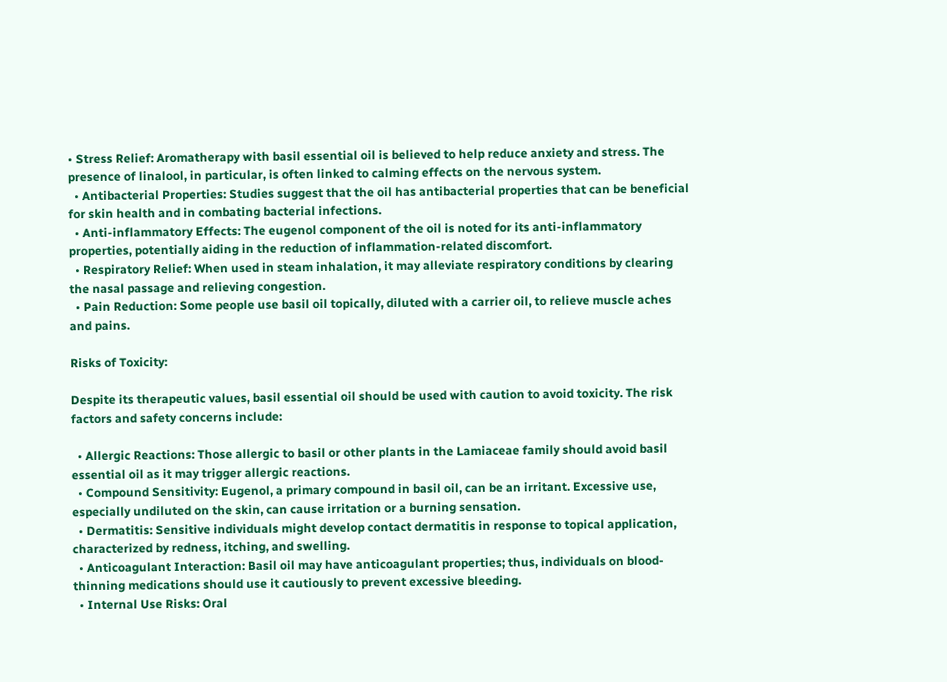• Stress Relief: Aromatherapy with basil essential oil is believed to help reduce anxiety and stress. The presence of linalool, in particular, is often linked to calming effects on the nervous system.
  • Antibacterial Properties: Studies suggest that the oil has antibacterial properties that can be beneficial for skin health and in combating bacterial infections.
  • Anti-inflammatory Effects: The eugenol component of the oil is noted for its anti-inflammatory properties, potentially aiding in the reduction of inflammation-related discomfort.
  • Respiratory Relief: When used in steam inhalation, it may alleviate respiratory conditions by clearing the nasal passage and relieving congestion.
  • Pain Reduction: Some people use basil oil topically, diluted with a carrier oil, to relieve muscle aches and pains.

Risks of Toxicity:

Despite its therapeutic values, basil essential oil should be used with caution to avoid toxicity. The risk factors and safety concerns include:

  • Allergic Reactions: Those allergic to basil or other plants in the Lamiaceae family should avoid basil essential oil as it may trigger allergic reactions.
  • Compound Sensitivity: Eugenol, a primary compound in basil oil, can be an irritant. Excessive use, especially undiluted on the skin, can cause irritation or a burning sensation.
  • Dermatitis: Sensitive individuals might develop contact dermatitis in response to topical application, characterized by redness, itching, and swelling.
  • Anticoagulant Interaction: Basil oil may have anticoagulant properties; thus, individuals on blood-thinning medications should use it cautiously to prevent excessive bleeding.
  • Internal Use Risks: Oral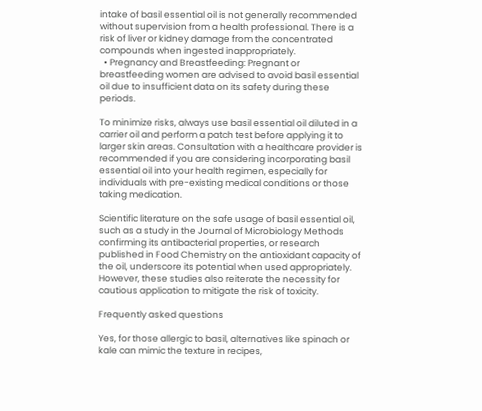intake of basil essential oil is not generally recommended without supervision from a health professional. There is a risk of liver or kidney damage from the concentrated compounds when ingested inappropriately.
  • Pregnancy and Breastfeeding: Pregnant or breastfeeding women are advised to avoid basil essential oil due to insufficient data on its safety during these periods.

To minimize risks, always use basil essential oil diluted in a carrier oil and perform a patch test before applying it to larger skin areas. Consultation with a healthcare provider is recommended if you are considering incorporating basil essential oil into your health regimen, especially for individuals with pre-existing medical conditions or those taking medication.

Scientific literature on the safe usage of basil essential oil, such as a study in the Journal of Microbiology Methods confirming its antibacterial properties, or research published in Food Chemistry on the antioxidant capacity of the oil, underscore its potential when used appropriately. However, these studies also reiterate the necessity for cautious application to mitigate the risk of toxicity.

Frequently asked questions

Yes, for those allergic to basil, alternatives like spinach or kale can mimic the texture in recipes,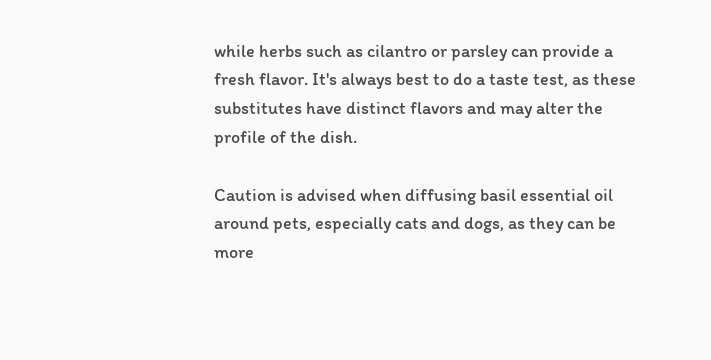while herbs such as cilantro or parsley can provide a fresh flavor. It's always best to do a taste test, as these substitutes have distinct flavors and may alter the profile of the dish.

Caution is advised when diffusing basil essential oil around pets, especially cats and dogs, as they can be more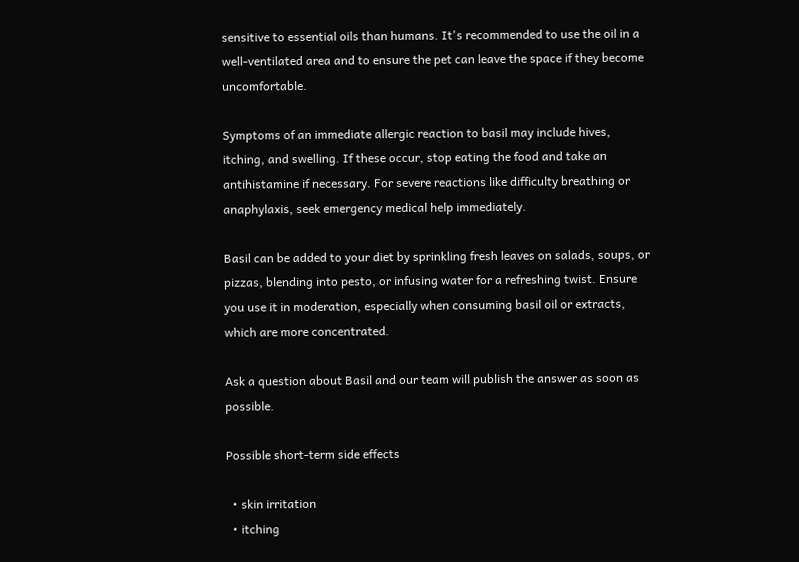sensitive to essential oils than humans. It's recommended to use the oil in a well-ventilated area and to ensure the pet can leave the space if they become uncomfortable.

Symptoms of an immediate allergic reaction to basil may include hives, itching, and swelling. If these occur, stop eating the food and take an antihistamine if necessary. For severe reactions like difficulty breathing or anaphylaxis, seek emergency medical help immediately.

Basil can be added to your diet by sprinkling fresh leaves on salads, soups, or pizzas, blending into pesto, or infusing water for a refreshing twist. Ensure you use it in moderation, especially when consuming basil oil or extracts, which are more concentrated.

Ask a question about Basil and our team will publish the answer as soon as possible.

Possible short-term side effects

  • skin irritation
  • itching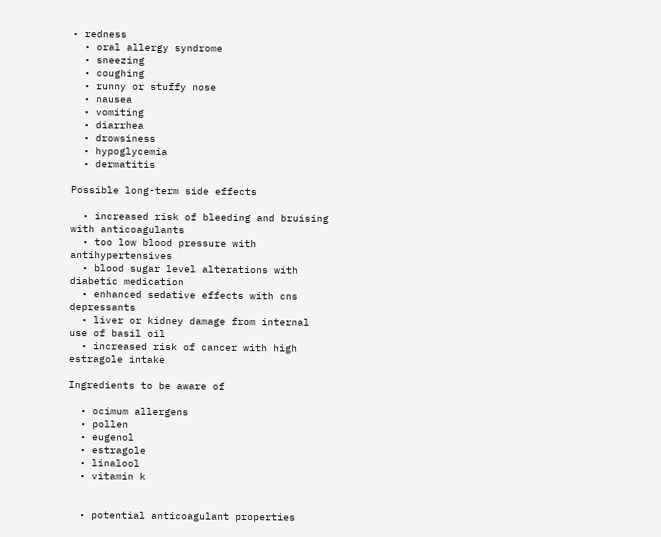• redness
  • oral allergy syndrome
  • sneezing
  • coughing
  • runny or stuffy nose
  • nausea
  • vomiting
  • diarrhea
  • drowsiness
  • hypoglycemia
  • dermatitis

Possible long-term side effects

  • increased risk of bleeding and bruising with anticoagulants
  • too low blood pressure with antihypertensives
  • blood sugar level alterations with diabetic medication
  • enhanced sedative effects with cns depressants
  • liver or kidney damage from internal use of basil oil
  • increased risk of cancer with high estragole intake

Ingredients to be aware of

  • ocimum allergens
  • pollen
  • eugenol
  • estragole
  • linalool
  • vitamin k


  • potential anticoagulant properties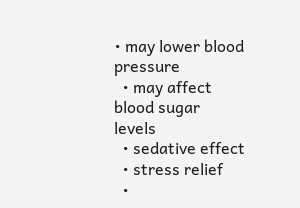• may lower blood pressure
  • may affect blood sugar levels
  • sedative effect
  • stress relief
  •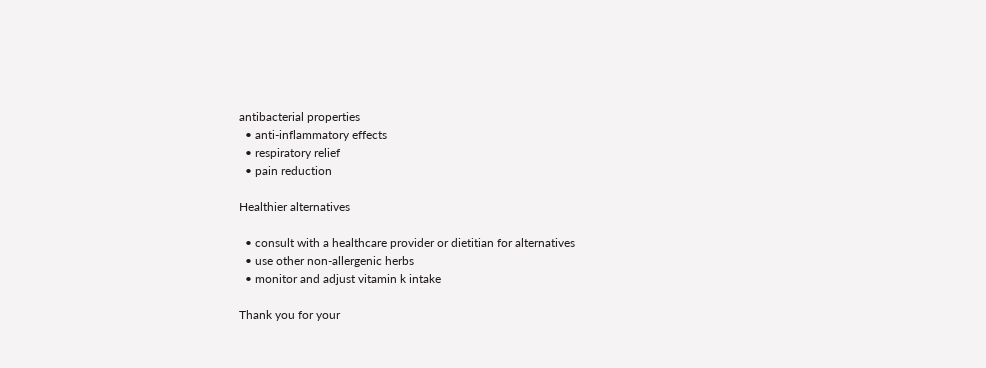antibacterial properties
  • anti-inflammatory effects
  • respiratory relief
  • pain reduction

Healthier alternatives

  • consult with a healthcare provider or dietitian for alternatives
  • use other non-allergenic herbs
  • monitor and adjust vitamin k intake

Thank you for your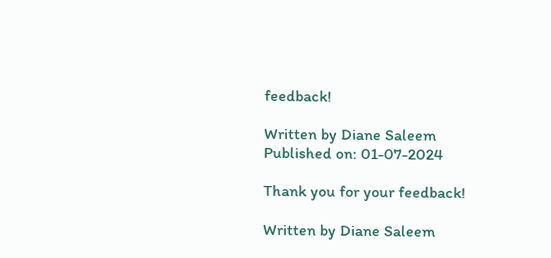feedback!

Written by Diane Saleem
Published on: 01-07-2024

Thank you for your feedback!

Written by Diane Saleem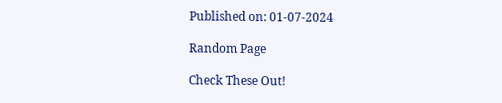Published on: 01-07-2024

Random Page

Check These Out!